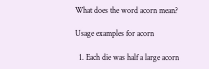What does the word acorn mean?

Usage examples for acorn

  1. Each die was half a large acorn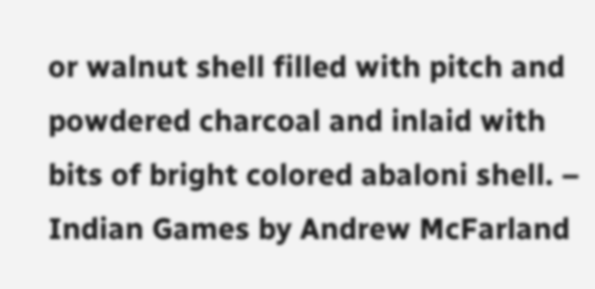or walnut shell filled with pitch and powdered charcoal and inlaid with bits of bright colored abaloni shell. – Indian Games by Andrew McFarland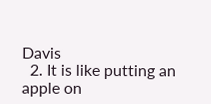Davis
  2. It is like putting an apple on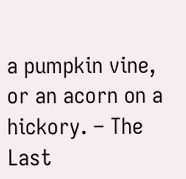a pumpkin vine, or an acorn on a hickory. – The Last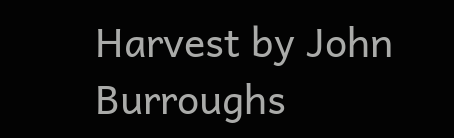Harvest by John Burroughs